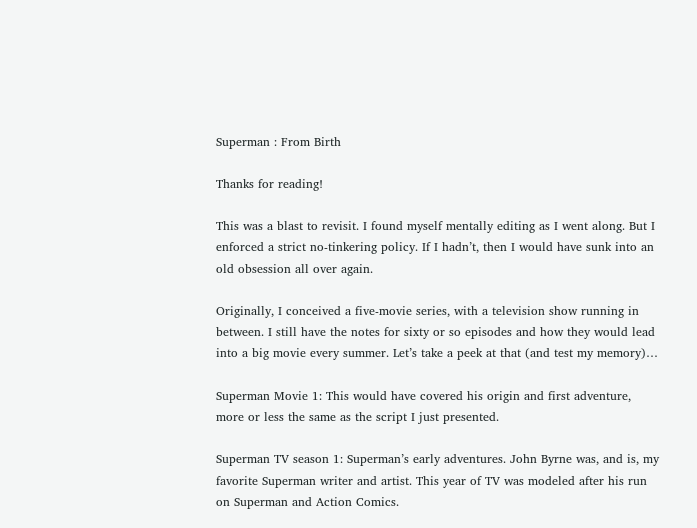Superman : From Birth

Thanks for reading!

This was a blast to revisit. I found myself mentally editing as I went along. But I enforced a strict no-tinkering policy. If I hadn’t, then I would have sunk into an old obsession all over again.

Originally, I conceived a five-movie series, with a television show running in between. I still have the notes for sixty or so episodes and how they would lead into a big movie every summer. Let’s take a peek at that (and test my memory)…

Superman Movie 1: This would have covered his origin and first adventure, more or less the same as the script I just presented.

Superman TV season 1: Superman’s early adventures. John Byrne was, and is, my favorite Superman writer and artist. This year of TV was modeled after his run on Superman and Action Comics.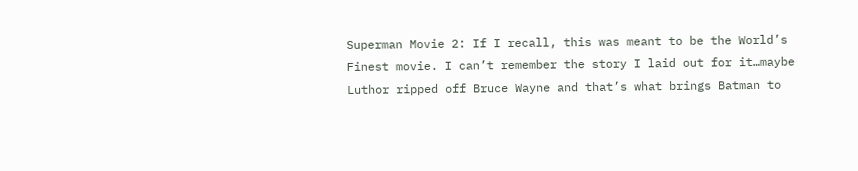Superman Movie 2: If I recall, this was meant to be the World’s Finest movie. I can’t remember the story I laid out for it…maybe Luthor ripped off Bruce Wayne and that’s what brings Batman to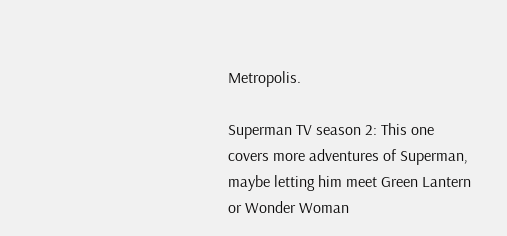Metropolis.

Superman TV season 2: This one covers more adventures of Superman, maybe letting him meet Green Lantern or Wonder Woman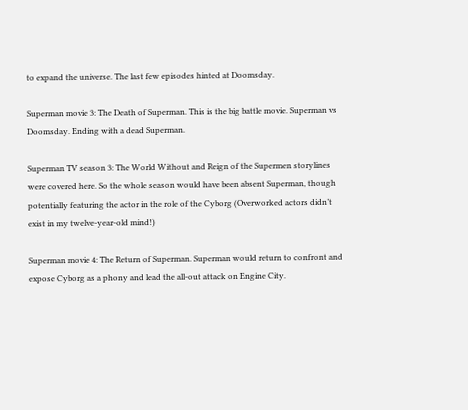to expand the universe. The last few episodes hinted at Doomsday.

Superman movie 3: The Death of Superman. This is the big battle movie. Superman vs Doomsday. Ending with a dead Superman.

Superman TV season 3: The World Without and Reign of the Supermen storylines were covered here. So the whole season would have been absent Superman, though potentially featuring the actor in the role of the Cyborg (Overworked actors didn’t exist in my twelve-year-old mind!)

Superman movie 4: The Return of Superman. Superman would return to confront and expose Cyborg as a phony and lead the all-out attack on Engine City.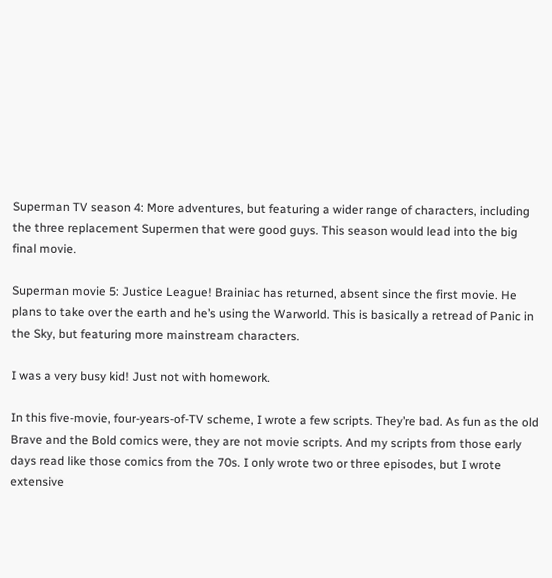Superman TV season 4: More adventures, but featuring a wider range of characters, including the three replacement Supermen that were good guys. This season would lead into the big final movie.

Superman movie 5: Justice League! Brainiac has returned, absent since the first movie. He plans to take over the earth and he’s using the Warworld. This is basically a retread of Panic in the Sky, but featuring more mainstream characters.

I was a very busy kid! Just not with homework.

In this five-movie, four-years-of-TV scheme, I wrote a few scripts. They’re bad. As fun as the old Brave and the Bold comics were, they are not movie scripts. And my scripts from those early days read like those comics from the 70s. I only wrote two or three episodes, but I wrote extensive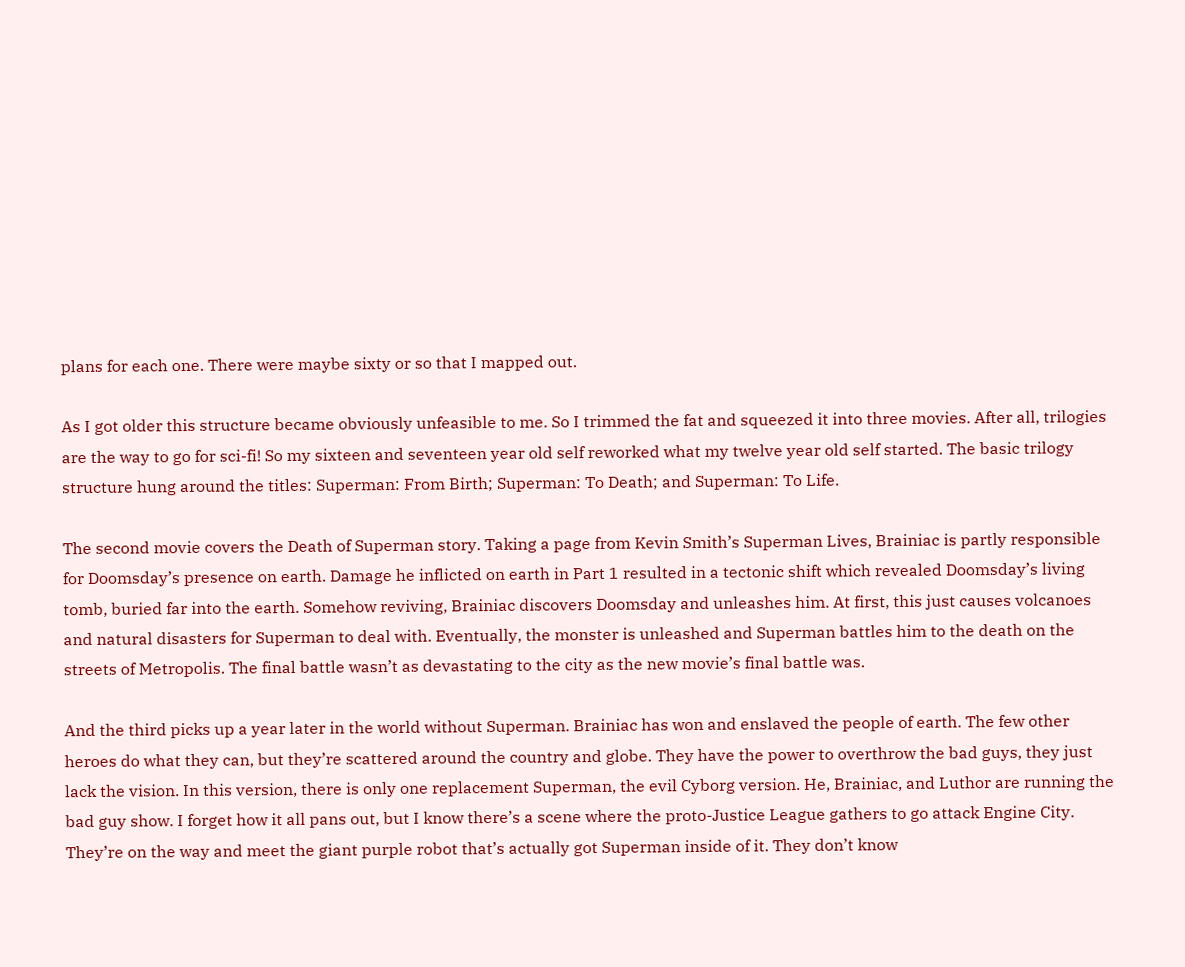plans for each one. There were maybe sixty or so that I mapped out.

As I got older this structure became obviously unfeasible to me. So I trimmed the fat and squeezed it into three movies. After all, trilogies are the way to go for sci-fi! So my sixteen and seventeen year old self reworked what my twelve year old self started. The basic trilogy structure hung around the titles: Superman: From Birth; Superman: To Death; and Superman: To Life.

The second movie covers the Death of Superman story. Taking a page from Kevin Smith’s Superman Lives, Brainiac is partly responsible for Doomsday’s presence on earth. Damage he inflicted on earth in Part 1 resulted in a tectonic shift which revealed Doomsday’s living tomb, buried far into the earth. Somehow reviving, Brainiac discovers Doomsday and unleashes him. At first, this just causes volcanoes and natural disasters for Superman to deal with. Eventually, the monster is unleashed and Superman battles him to the death on the streets of Metropolis. The final battle wasn’t as devastating to the city as the new movie’s final battle was.

And the third picks up a year later in the world without Superman. Brainiac has won and enslaved the people of earth. The few other heroes do what they can, but they’re scattered around the country and globe. They have the power to overthrow the bad guys, they just lack the vision. In this version, there is only one replacement Superman, the evil Cyborg version. He, Brainiac, and Luthor are running the bad guy show. I forget how it all pans out, but I know there’s a scene where the proto-Justice League gathers to go attack Engine City. They’re on the way and meet the giant purple robot that’s actually got Superman inside of it. They don’t know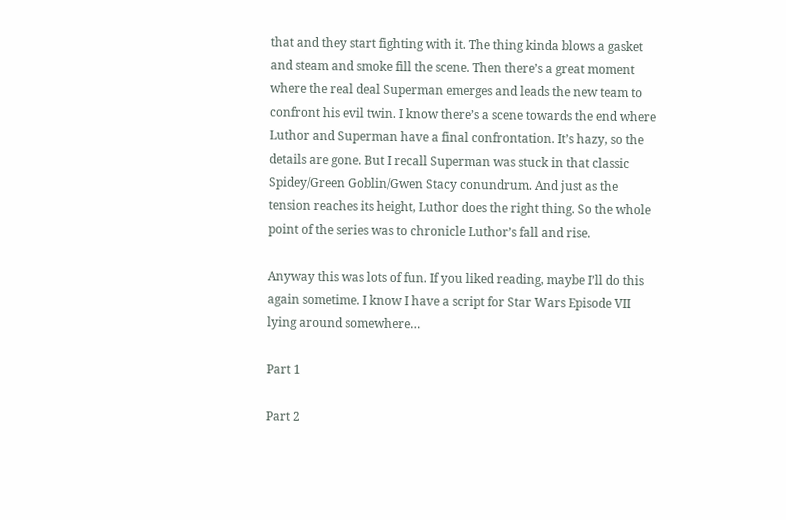that and they start fighting with it. The thing kinda blows a gasket and steam and smoke fill the scene. Then there’s a great moment where the real deal Superman emerges and leads the new team to confront his evil twin. I know there’s a scene towards the end where Luthor and Superman have a final confrontation. It’s hazy, so the details are gone. But I recall Superman was stuck in that classic Spidey/Green Goblin/Gwen Stacy conundrum. And just as the tension reaches its height, Luthor does the right thing. So the whole point of the series was to chronicle Luthor’s fall and rise.

Anyway this was lots of fun. If you liked reading, maybe I’ll do this again sometime. I know I have a script for Star Wars Episode VII lying around somewhere…

Part 1

Part 2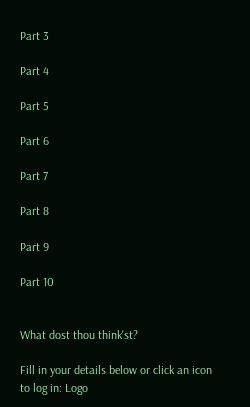Part 3

Part 4

Part 5

Part 6

Part 7

Part 8

Part 9

Part 10


What dost thou think'st?

Fill in your details below or click an icon to log in: Logo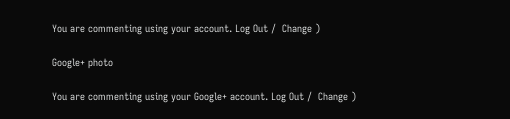You are commenting using your account. Log Out /  Change )

Google+ photo

You are commenting using your Google+ account. Log Out /  Change )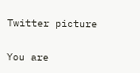Twitter picture

You are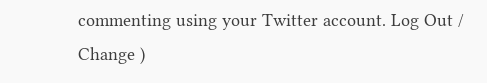commenting using your Twitter account. Log Out /  Change )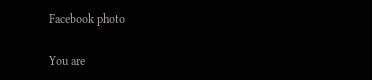Facebook photo

You are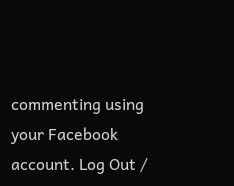commenting using your Facebook account. Log Out /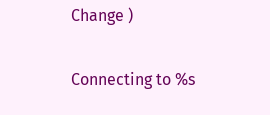Change )


Connecting to %s